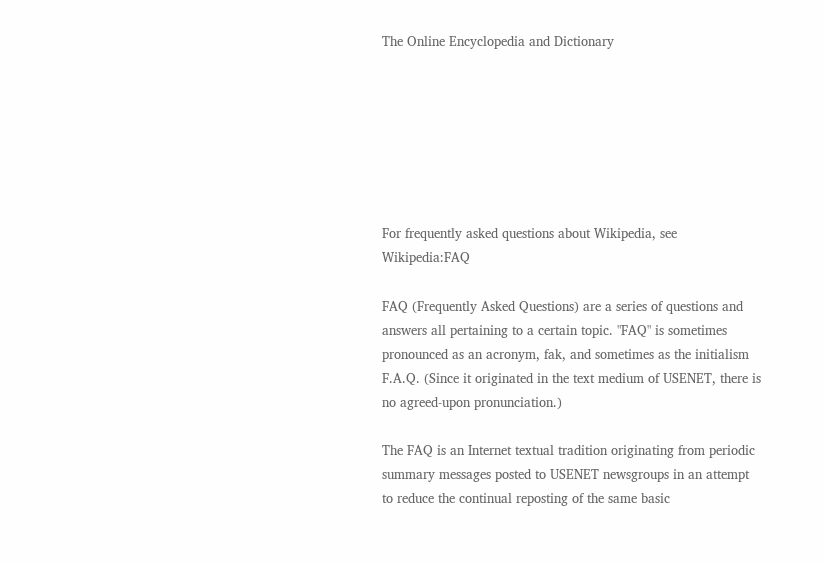The Online Encyclopedia and Dictionary







For frequently asked questions about Wikipedia, see Wikipedia:FAQ

FAQ (Frequently Asked Questions) are a series of questions and answers all pertaining to a certain topic. "FAQ" is sometimes pronounced as an acronym, fak, and sometimes as the initialism F.A.Q. (Since it originated in the text medium of USENET, there is no agreed-upon pronunciation.)

The FAQ is an Internet textual tradition originating from periodic summary messages posted to USENET newsgroups in an attempt to reduce the continual reposting of the same basic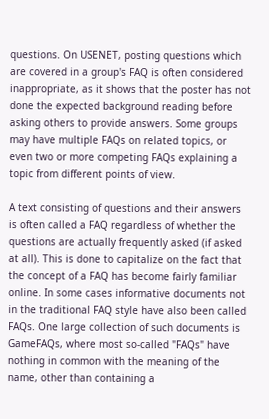questions. On USENET, posting questions which are covered in a group's FAQ is often considered inappropriate, as it shows that the poster has not done the expected background reading before asking others to provide answers. Some groups may have multiple FAQs on related topics, or even two or more competing FAQs explaining a topic from different points of view.

A text consisting of questions and their answers is often called a FAQ regardless of whether the questions are actually frequently asked (if asked at all). This is done to capitalize on the fact that the concept of a FAQ has become fairly familiar online. In some cases informative documents not in the traditional FAQ style have also been called FAQs. One large collection of such documents is GameFAQs, where most so-called "FAQs" have nothing in common with the meaning of the name, other than containing a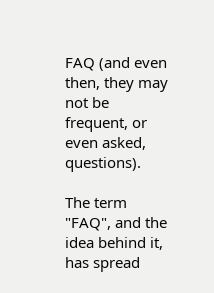FAQ (and even then, they may not be frequent, or even asked, questions).

The term "FAQ", and the idea behind it, has spread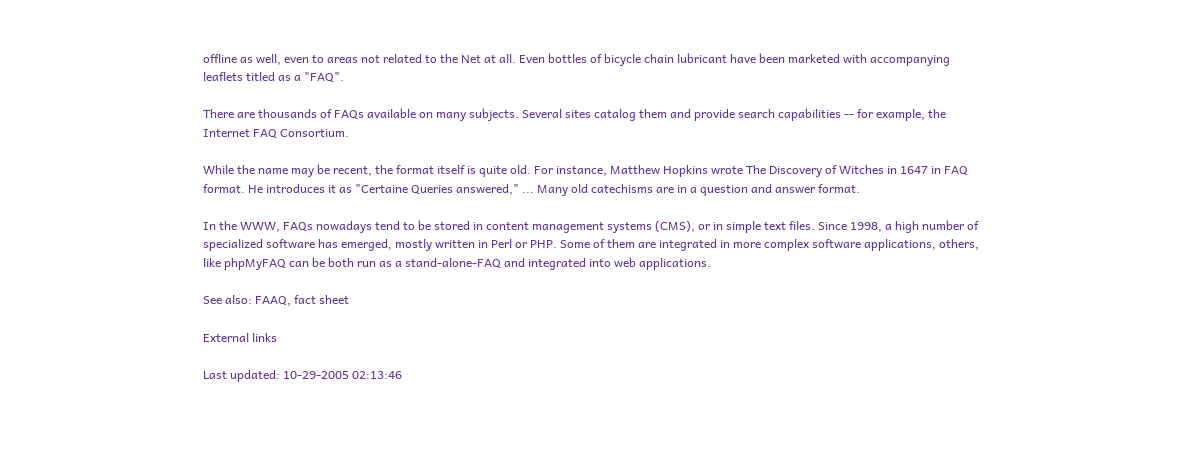offline as well, even to areas not related to the Net at all. Even bottles of bicycle chain lubricant have been marketed with accompanying leaflets titled as a "FAQ".

There are thousands of FAQs available on many subjects. Several sites catalog them and provide search capabilities -- for example, the Internet FAQ Consortium.

While the name may be recent, the format itself is quite old. For instance, Matthew Hopkins wrote The Discovery of Witches in 1647 in FAQ format. He introduces it as "Certaine Queries answered," ... Many old catechisms are in a question and answer format.

In the WWW, FAQs nowadays tend to be stored in content management systems (CMS), or in simple text files. Since 1998, a high number of specialized software has emerged, mostly written in Perl or PHP. Some of them are integrated in more complex software applications, others, like phpMyFAQ can be both run as a stand-alone-FAQ and integrated into web applications.

See also: FAAQ, fact sheet

External links

Last updated: 10-29-2005 02:13:46